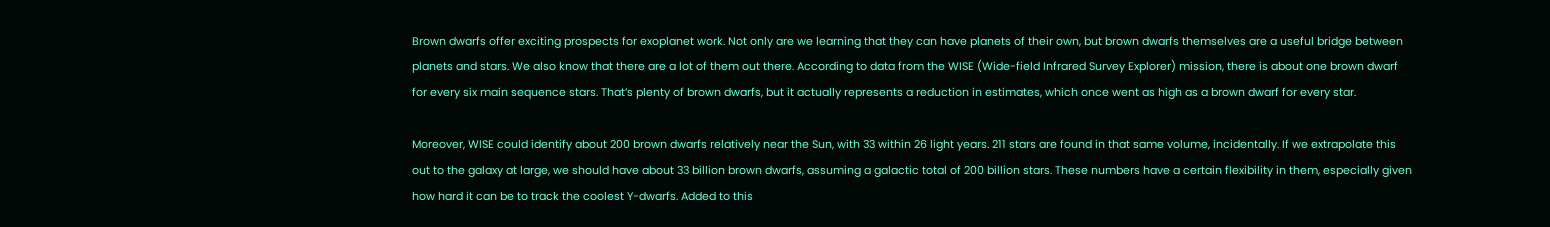Brown dwarfs offer exciting prospects for exoplanet work. Not only are we learning that they can have planets of their own, but brown dwarfs themselves are a useful bridge between planets and stars. We also know that there are a lot of them out there. According to data from the WISE (Wide-field Infrared Survey Explorer) mission, there is about one brown dwarf for every six main sequence stars. That’s plenty of brown dwarfs, but it actually represents a reduction in estimates, which once went as high as a brown dwarf for every star.

Moreover, WISE could identify about 200 brown dwarfs relatively near the Sun, with 33 within 26 light years. 211 stars are found in that same volume, incidentally. If we extrapolate this out to the galaxy at large, we should have about 33 billion brown dwarfs, assuming a galactic total of 200 billion stars. These numbers have a certain flexibility in them, especially given how hard it can be to track the coolest Y-dwarfs. Added to this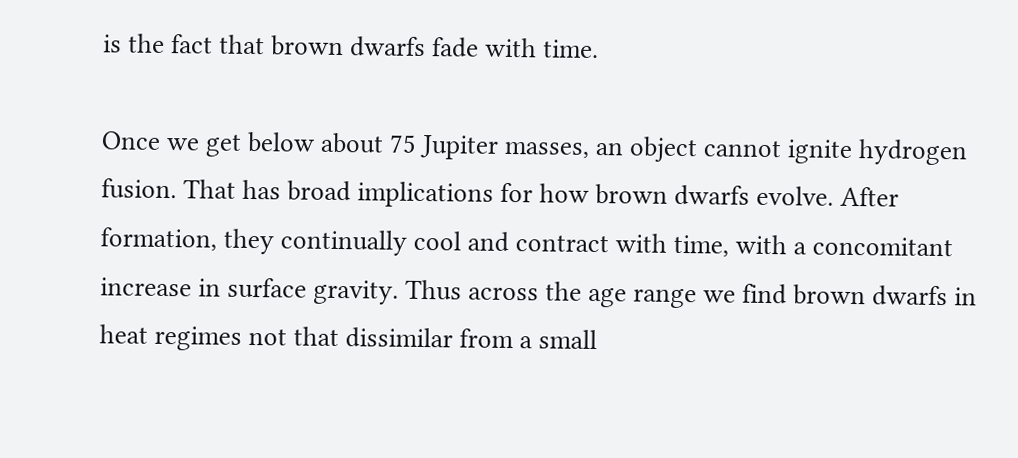is the fact that brown dwarfs fade with time.

Once we get below about 75 Jupiter masses, an object cannot ignite hydrogen fusion. That has broad implications for how brown dwarfs evolve. After formation, they continually cool and contract with time, with a concomitant increase in surface gravity. Thus across the age range we find brown dwarfs in heat regimes not that dissimilar from a small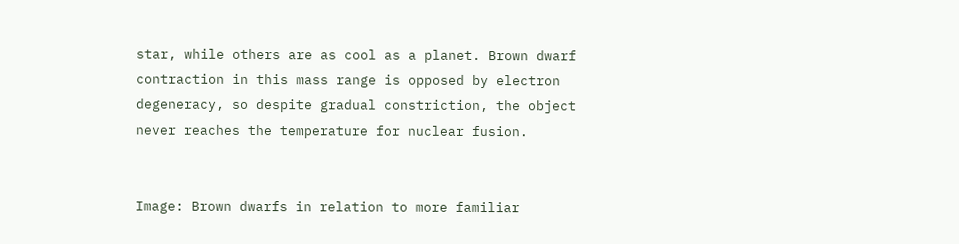star, while others are as cool as a planet. Brown dwarf contraction in this mass range is opposed by electron degeneracy, so despite gradual constriction, the object never reaches the temperature for nuclear fusion.


Image: Brown dwarfs in relation to more familiar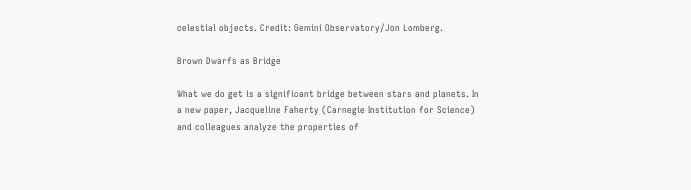celestial objects. Credit: Gemini Observatory/Jon Lomberg.

Brown Dwarfs as Bridge

What we do get is a significant bridge between stars and planets. In a new paper, Jacqueline Faherty (Carnegie Institution for Science) and colleagues analyze the properties of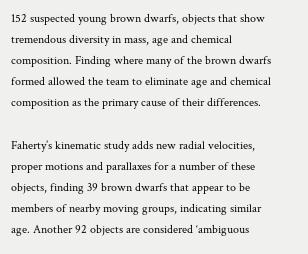152 suspected young brown dwarfs, objects that show tremendous diversity in mass, age and chemical composition. Finding where many of the brown dwarfs formed allowed the team to eliminate age and chemical composition as the primary cause of their differences.

Faherty’s kinematic study adds new radial velocities, proper motions and parallaxes for a number of these objects, finding 39 brown dwarfs that appear to be members of nearby moving groups, indicating similar age. Another 92 objects are considered ‘ambiguous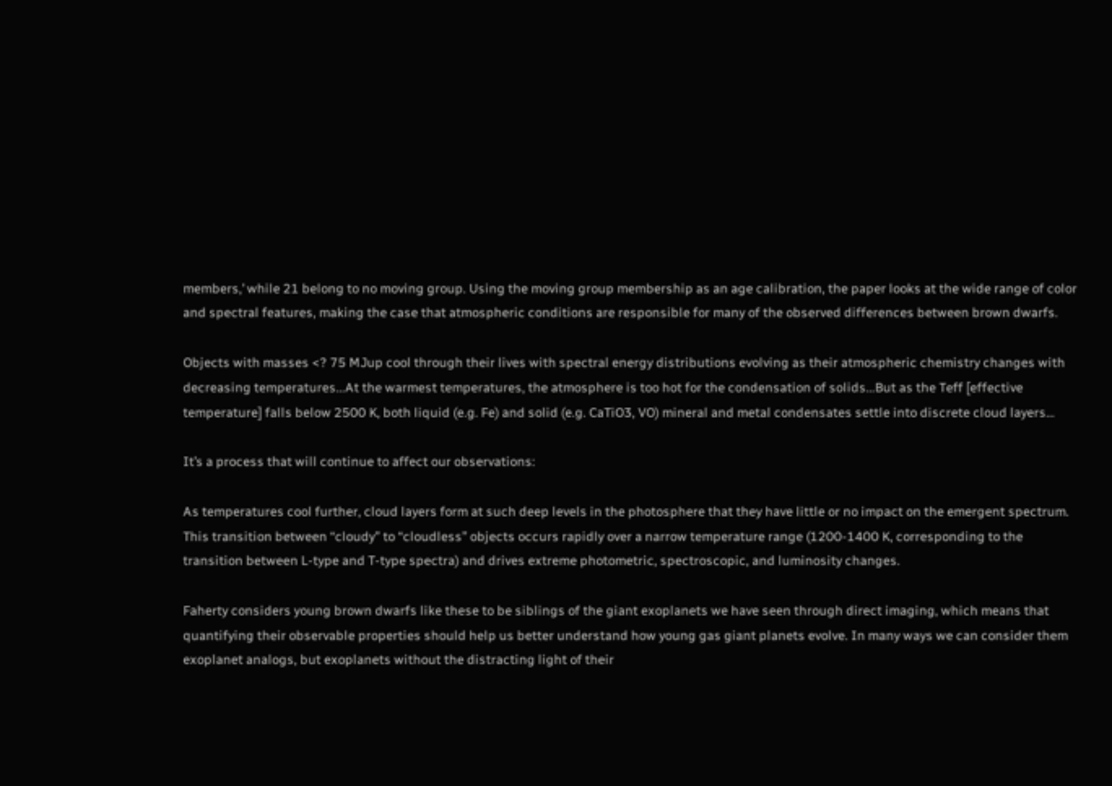members,’ while 21 belong to no moving group. Using the moving group membership as an age calibration, the paper looks at the wide range of color and spectral features, making the case that atmospheric conditions are responsible for many of the observed differences between brown dwarfs.

Objects with masses <? 75 MJup cool through their lives with spectral energy distributions evolving as their atmospheric chemistry changes with decreasing temperatures…At the warmest temperatures, the atmosphere is too hot for the condensation of solids…But as the Teff [effective temperature] falls below 2500 K, both liquid (e.g. Fe) and solid (e.g. CaTiO3, VO) mineral and metal condensates settle into discrete cloud layers…

It’s a process that will continue to affect our observations:

As temperatures cool further, cloud layers form at such deep levels in the photosphere that they have little or no impact on the emergent spectrum. This transition between “cloudy” to “cloudless” objects occurs rapidly over a narrow temperature range (1200-1400 K, corresponding to the transition between L-type and T-type spectra) and drives extreme photometric, spectroscopic, and luminosity changes.

Faherty considers young brown dwarfs like these to be siblings of the giant exoplanets we have seen through direct imaging, which means that quantifying their observable properties should help us better understand how young gas giant planets evolve. In many ways we can consider them exoplanet analogs, but exoplanets without the distracting light of their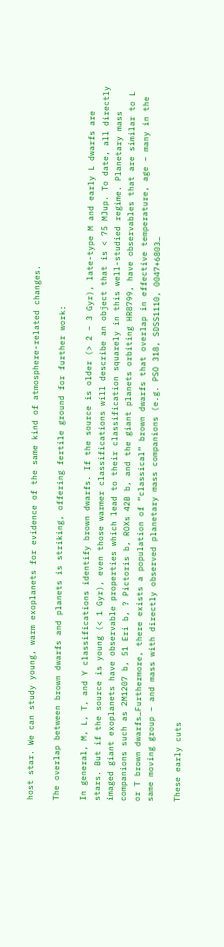host star. We can study young, warm exoplanets for evidence of the same kind of atmosphere-related changes.

The overlap between brown dwarfs and planets is striking, offering fertile ground for further work:

In general, M, L, T, and Y classifications identify brown dwarfs. If the source is older (> 2 – 3 Gyr), late-type M and early L dwarfs are stars. But if the source is young (< 1 Gyr), even those warmer classifications will describe an object that is < 75 MJup. To date, all directly imaged giant exoplanets have observable properties which lead to their classification squarely in this well-studied regime. Planetary mass companions such as 2M1207 b, 51 Eri b, ? Pictoris b, ROXs 42B b, and the giant planets orbiting HR8799, have observables that are similar to L or T brown dwarfs…Furthermore, there exists a population of “classical” brown dwarfs that overlap in effective temperature, age – many in the same moving group – and mass with directly observed planetary mass companions (e.g. PSO 318, SDSS1110, 0047+6803…

These early cuts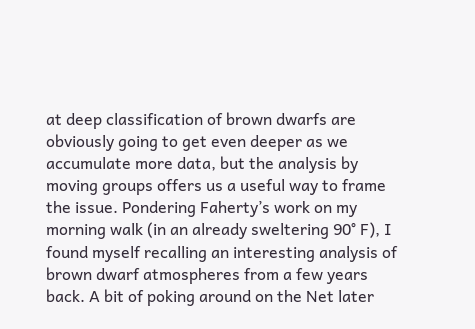at deep classification of brown dwarfs are obviously going to get even deeper as we accumulate more data, but the analysis by moving groups offers us a useful way to frame the issue. Pondering Faherty’s work on my morning walk (in an already sweltering 90° F), I found myself recalling an interesting analysis of brown dwarf atmospheres from a few years back. A bit of poking around on the Net later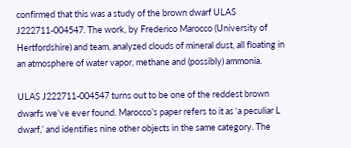confirmed that this was a study of the brown dwarf ULAS J222711-004547. The work, by Frederico Marocco (University of Hertfordshire) and team, analyzed clouds of mineral dust, all floating in an atmosphere of water vapor, methane and (possibly) ammonia.

ULAS J222711-004547 turns out to be one of the reddest brown dwarfs we’ve ever found. Marocco’s paper refers to it as ‘a peculiar L dwarf,’ and identifies nine other objects in the same category. The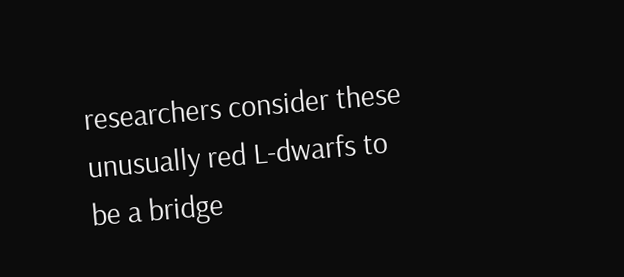researchers consider these unusually red L-dwarfs to be a bridge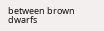between brown dwarfs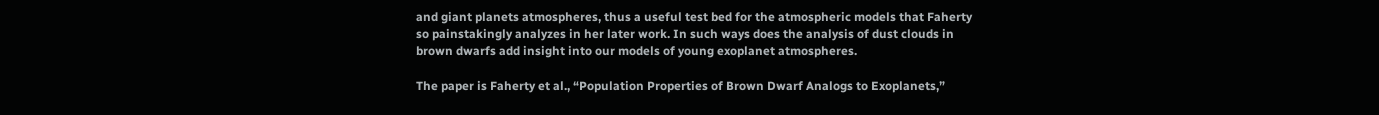and giant planets atmospheres, thus a useful test bed for the atmospheric models that Faherty so painstakingly analyzes in her later work. In such ways does the analysis of dust clouds in brown dwarfs add insight into our models of young exoplanet atmospheres.

The paper is Faherty et al., “Population Properties of Brown Dwarf Analogs to Exoplanets,”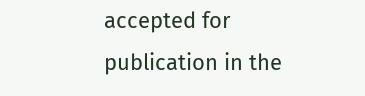accepted for publication in the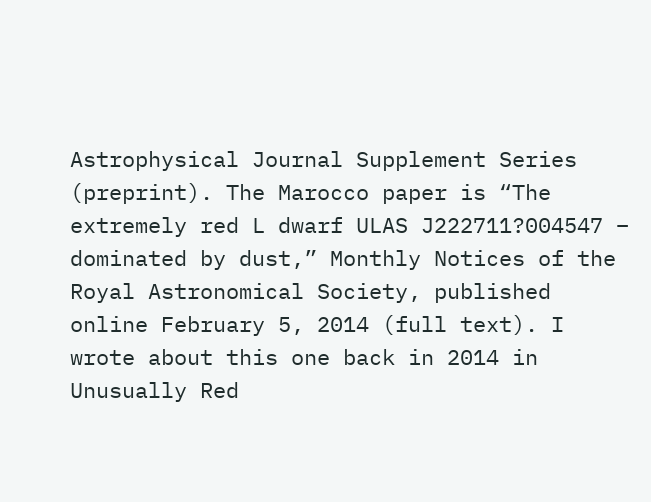Astrophysical Journal Supplement Series (preprint). The Marocco paper is “The extremely red L dwarf ULAS J222711?004547 – dominated by dust,” Monthly Notices of the Royal Astronomical Society, published online February 5, 2014 (full text). I wrote about this one back in 2014 in Unusually Red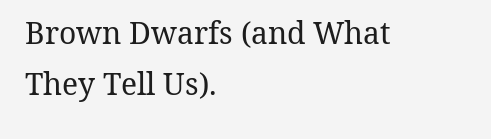Brown Dwarfs (and What They Tell Us).